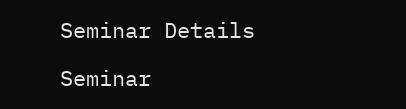Seminar Details

Seminar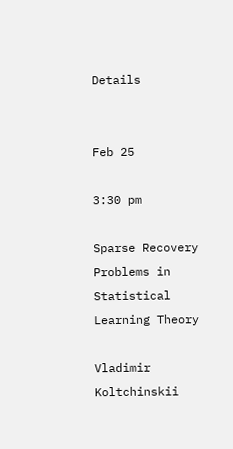Details


Feb 25

3:30 pm

Sparse Recovery Problems in Statistical Learning Theory

Vladimir Koltchinskii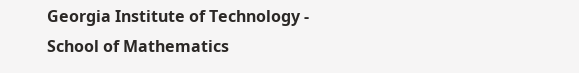Georgia Institute of Technology - School of Mathematics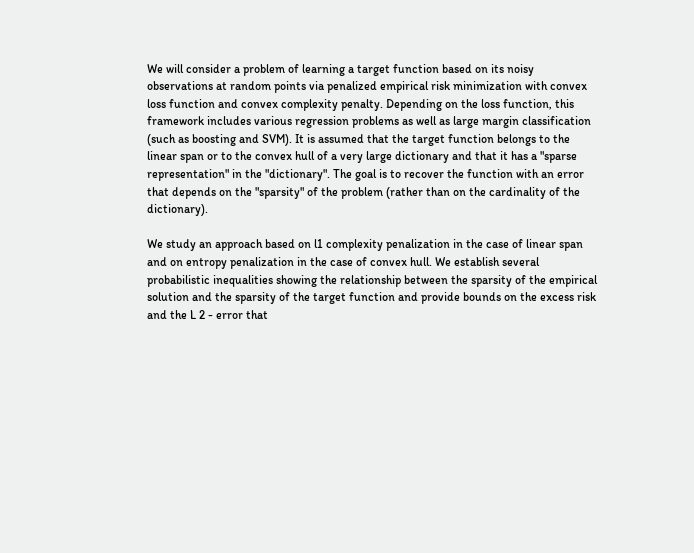We will consider a problem of learning a target function based on its noisy observations at random points via penalized empirical risk minimization with convex loss function and convex complexity penalty. Depending on the loss function, this framework includes various regression problems as well as large margin classification (such as boosting and SVM). It is assumed that the target function belongs to the linear span or to the convex hull of a very large dictionary and that it has a "sparse representation" in the "dictionary". The goal is to recover the function with an error that depends on the "sparsity" of the problem (rather than on the cardinality of the dictionary).

We study an approach based on l1 complexity penalization in the case of linear span and on entropy penalization in the case of convex hull. We establish several probabilistic inequalities showing the relationship between the sparsity of the empirical solution and the sparsity of the target function and provide bounds on the excess risk and the L 2 - error that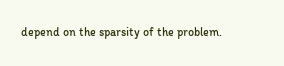depend on the sparsity of the problem.